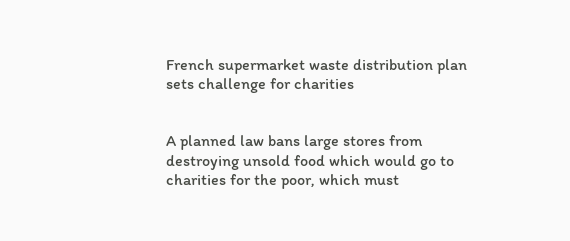French supermarket waste distribution plan sets challenge for charities


A planned law bans large stores from destroying unsold food which would go to charities for the poor, which must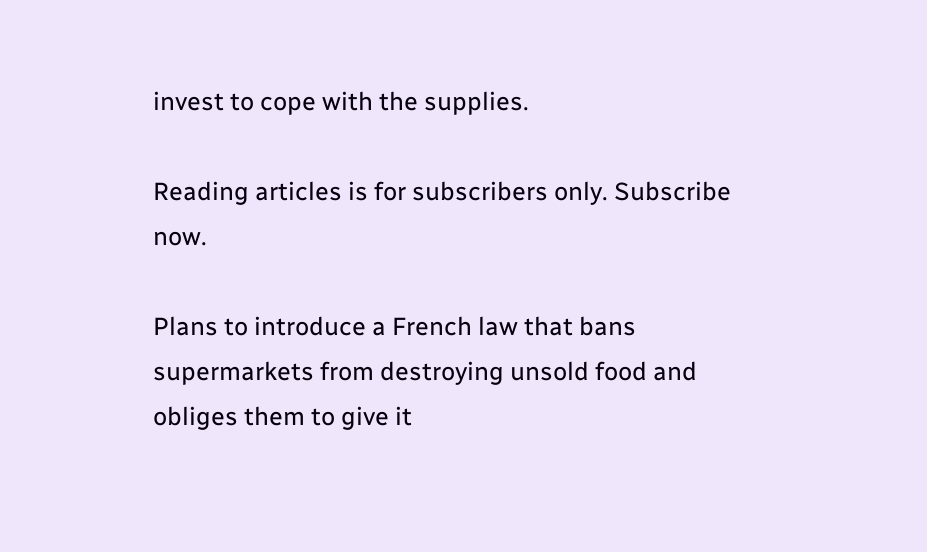invest to cope with the supplies.

Reading articles is for subscribers only. Subscribe now.

Plans to introduce a French law that bans supermarkets from destroying unsold food and obliges them to give it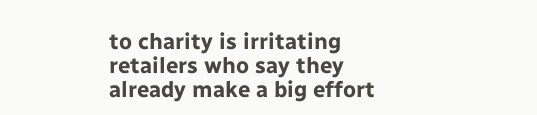to charity is irritating retailers who say they already make a big effort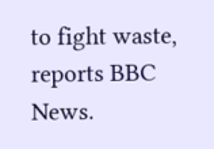to fight waste, reports BBC News.